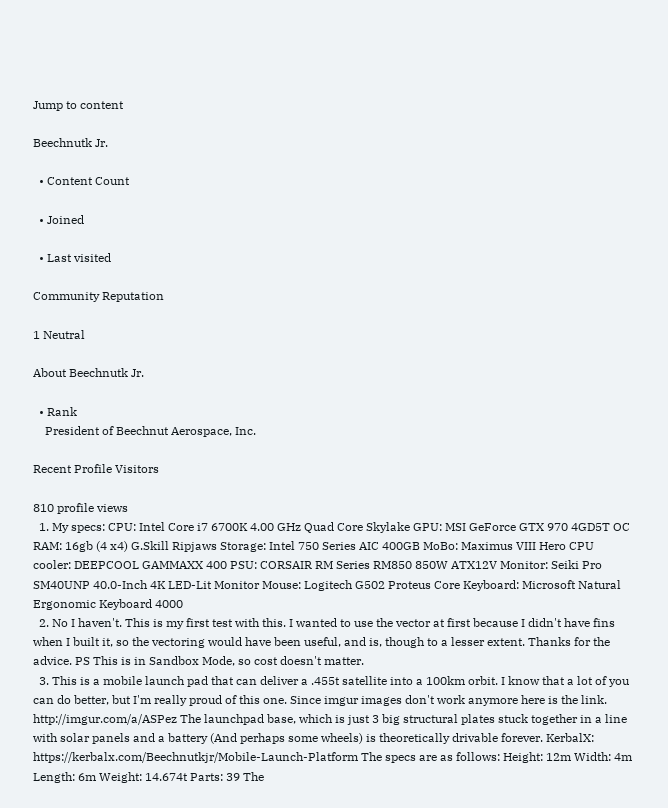Jump to content

Beechnutk Jr.

  • Content Count

  • Joined

  • Last visited

Community Reputation

1 Neutral

About Beechnutk Jr.

  • Rank
    President of Beechnut Aerospace, Inc.

Recent Profile Visitors

810 profile views
  1. My specs: CPU: Intel Core i7 6700K 4.00 GHz Quad Core Skylake GPU: MSI GeForce GTX 970 4GD5T OC RAM: 16gb (4 x4) G.Skill Ripjaws Storage: Intel 750 Series AIC 400GB MoBo: Maximus VIII Hero CPU cooler: DEEPCOOL GAMMAXX 400 PSU: CORSAIR RM Series RM850 850W ATX12V Monitor: Seiki Pro SM40UNP 40.0-Inch 4K LED-Lit Monitor Mouse: Logitech G502 Proteus Core Keyboard: Microsoft Natural Ergonomic Keyboard 4000
  2. No I haven't. This is my first test with this. I wanted to use the vector at first because I didn't have fins when I built it, so the vectoring would have been useful, and is, though to a lesser extent. Thanks for the advice. PS This is in Sandbox Mode, so cost doesn't matter.
  3. This is a mobile launch pad that can deliver a .455t satellite into a 100km orbit. I know that a lot of you can do better, but I'm really proud of this one. Since imgur images don't work anymore here is the link. http://imgur.com/a/ASPez The launchpad base, which is just 3 big structural plates stuck together in a line with solar panels and a battery (And perhaps some wheels) is theoretically drivable forever. KerbalX: https://kerbalx.com/Beechnutkjr/Mobile-Launch-Platform The specs are as follows: Height: 12m Width: 4m Length: 6m Weight: 14.674t Parts: 39 The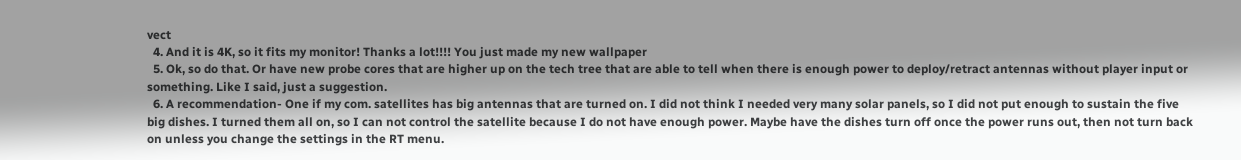vect
  4. And it is 4K, so it fits my monitor! Thanks a lot!!!! You just made my new wallpaper
  5. Ok, so do that. Or have new probe cores that are higher up on the tech tree that are able to tell when there is enough power to deploy/retract antennas without player input or something. Like I said, just a suggestion.
  6. A recommendation- One if my com. satellites has big antennas that are turned on. I did not think I needed very many solar panels, so I did not put enough to sustain the five big dishes. I turned them all on, so I can not control the satellite because I do not have enough power. Maybe have the dishes turn off once the power runs out, then not turn back on unless you change the settings in the RT menu.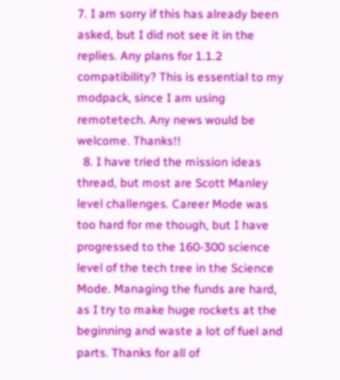7. I am sorry if this has already been asked, but I did not see it in the replies. Any plans for 1.1.2 compatibility? This is essential to my modpack, since I am using remotetech. Any news would be welcome. Thanks!!
  8. I have tried the mission ideas thread, but most are Scott Manley level challenges. Career Mode was too hard for me though, but I have progressed to the 160-300 science level of the tech tree in the Science Mode. Managing the funds are hard, as I try to make huge rockets at the beginning and waste a lot of fuel and parts. Thanks for all of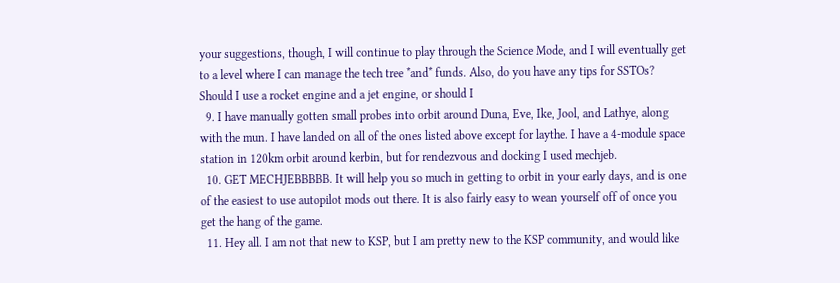your suggestions, though, I will continue to play through the Science Mode, and I will eventually get to a level where I can manage the tech tree *and* funds. Also, do you have any tips for SSTOs? Should I use a rocket engine and a jet engine, or should I
  9. I have manually gotten small probes into orbit around Duna, Eve, Ike, Jool, and Lathye, along with the mun. I have landed on all of the ones listed above except for laythe. I have a 4-module space station in 120km orbit around kerbin, but for rendezvous and docking I used mechjeb.
  10. GET MECHJEBBBBB. It will help you so much in getting to orbit in your early days, and is one of the easiest to use autopilot mods out there. It is also fairly easy to wean yourself off of once you get the hang of the game.
  11. Hey all. I am not that new to KSP, but I am pretty new to the KSP community, and would like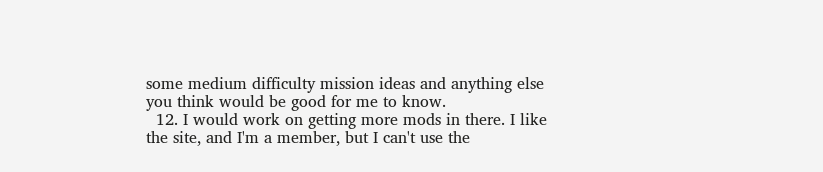some medium difficulty mission ideas and anything else you think would be good for me to know.
  12. I would work on getting more mods in there. I like the site, and I'm a member, but I can't use the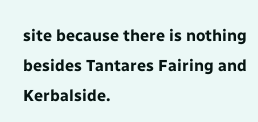site because there is nothing besides Tantares Fairing and Kerbalside.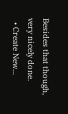Besides that though, very nicely done.
  • Create New...